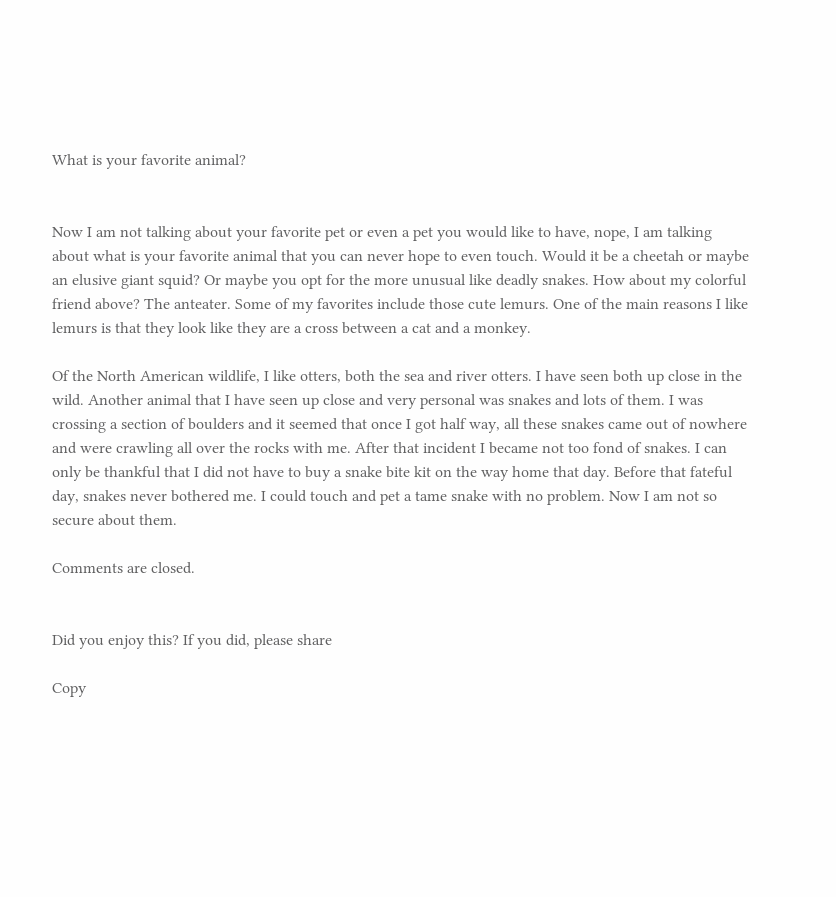What is your favorite animal?


Now I am not talking about your favorite pet or even a pet you would like to have, nope, I am talking about what is your favorite animal that you can never hope to even touch. Would it be a cheetah or maybe an elusive giant squid? Or maybe you opt for the more unusual like deadly snakes. How about my colorful friend above? The anteater. Some of my favorites include those cute lemurs. One of the main reasons I like lemurs is that they look like they are a cross between a cat and a monkey.

Of the North American wildlife, I like otters, both the sea and river otters. I have seen both up close in the wild. Another animal that I have seen up close and very personal was snakes and lots of them. I was crossing a section of boulders and it seemed that once I got half way, all these snakes came out of nowhere and were crawling all over the rocks with me. After that incident I became not too fond of snakes. I can only be thankful that I did not have to buy a snake bite kit on the way home that day. Before that fateful day, snakes never bothered me. I could touch and pet a tame snake with no problem. Now I am not so secure about them.

Comments are closed.


Did you enjoy this? If you did, please share

Copy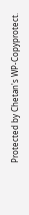Protected by Chetan's WP-Copyprotect.